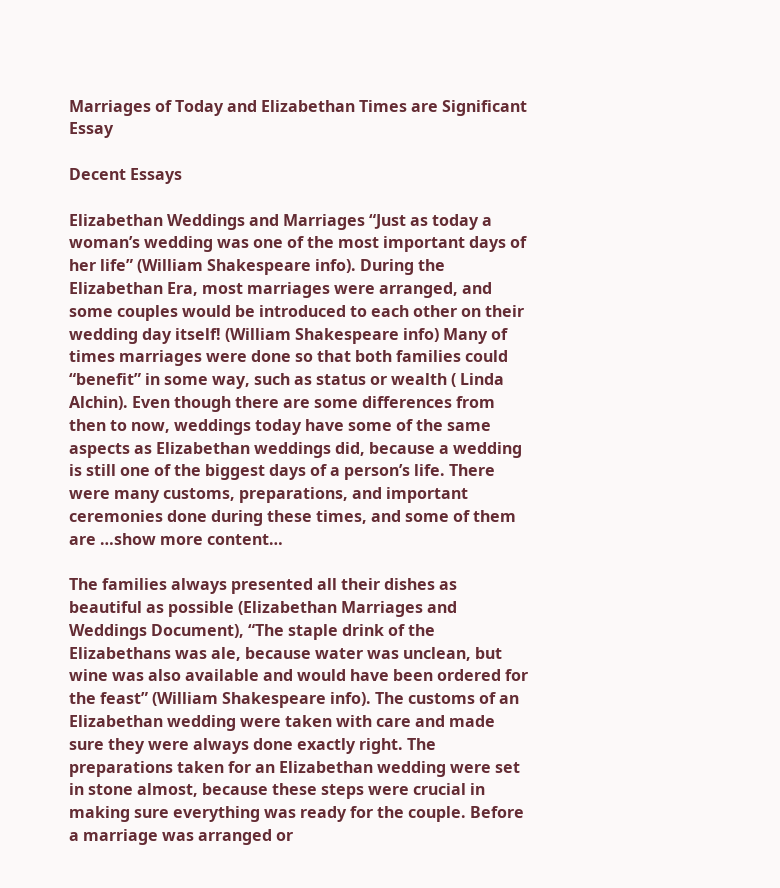Marriages of Today and Elizabethan Times are Significant Essay

Decent Essays

Elizabethan Weddings and Marriages “Just as today a woman’s wedding was one of the most important days of her life” (William Shakespeare info). During the Elizabethan Era, most marriages were arranged, and some couples would be introduced to each other on their wedding day itself! (William Shakespeare info) Many of times marriages were done so that both families could “benefit” in some way, such as status or wealth ( Linda Alchin). Even though there are some differences from then to now, weddings today have some of the same aspects as Elizabethan weddings did, because a wedding is still one of the biggest days of a person’s life. There were many customs, preparations, and important ceremonies done during these times, and some of them are …show more content…

The families always presented all their dishes as beautiful as possible (Elizabethan Marriages and Weddings Document), “The staple drink of the Elizabethans was ale, because water was unclean, but wine was also available and would have been ordered for the feast” (William Shakespeare info). The customs of an Elizabethan wedding were taken with care and made sure they were always done exactly right. The preparations taken for an Elizabethan wedding were set in stone almost, because these steps were crucial in making sure everything was ready for the couple. Before a marriage was arranged or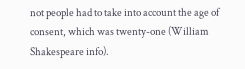not people had to take into account the age of consent, which was twenty-one (William Shakespeare info).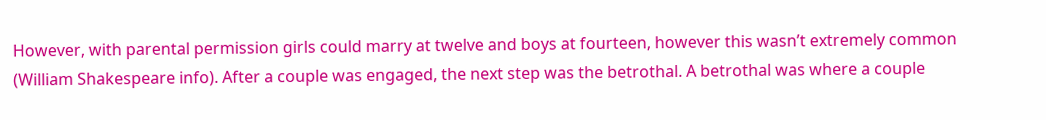However, with parental permission girls could marry at twelve and boys at fourteen, however this wasn’t extremely common (William Shakespeare info). After a couple was engaged, the next step was the betrothal. A betrothal was where a couple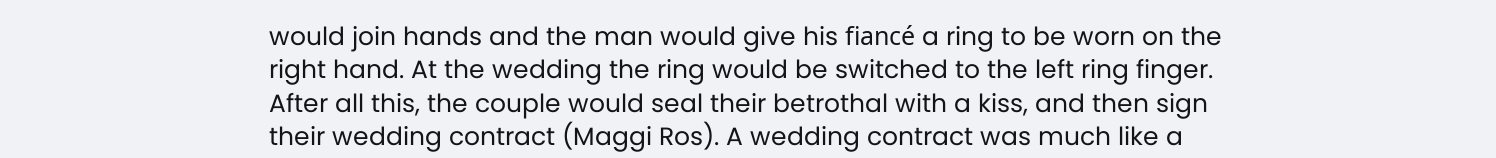would join hands and the man would give his fiancé a ring to be worn on the right hand. At the wedding the ring would be switched to the left ring finger. After all this, the couple would seal their betrothal with a kiss, and then sign their wedding contract (Maggi Ros). A wedding contract was much like a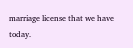marriage license that we have today.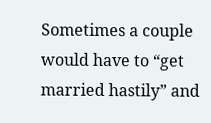Sometimes a couple would have to “get married hastily” and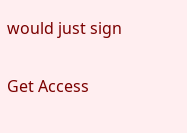would just sign

Get Access